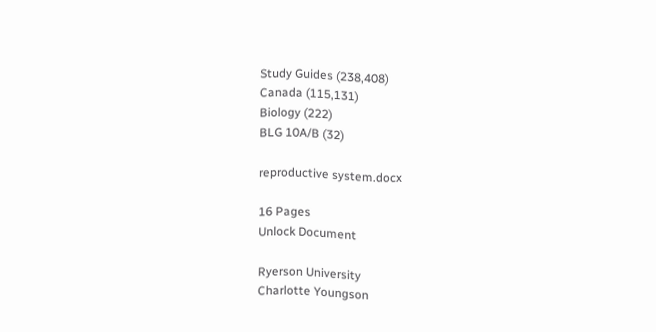Study Guides (238,408)
Canada (115,131)
Biology (222)
BLG 10A/B (32)

reproductive system.docx

16 Pages
Unlock Document

Ryerson University
Charlotte Youngson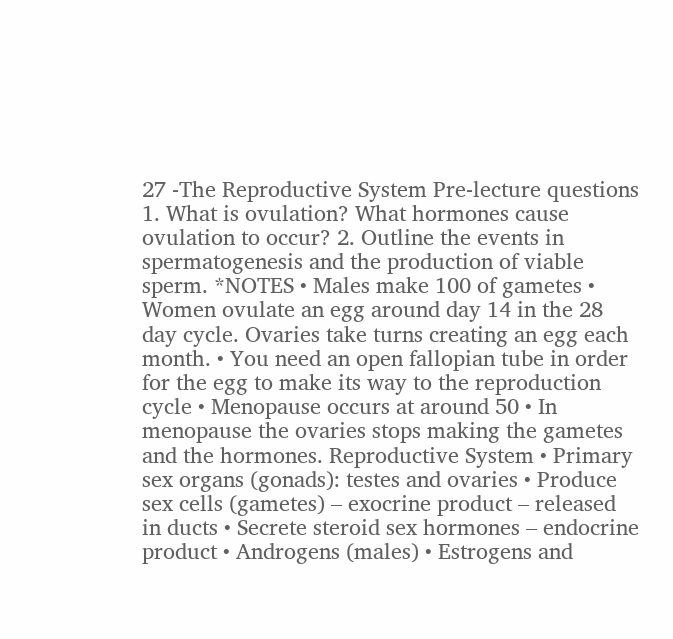27 -The Reproductive System Pre-lecture questions 1. What is ovulation? What hormones cause ovulation to occur? 2. Outline the events in spermatogenesis and the production of viable sperm. *NOTES • Males make 100 of gametes • Women ovulate an egg around day 14 in the 28 day cycle. Ovaries take turns creating an egg each month. • You need an open fallopian tube in order for the egg to make its way to the reproduction cycle • Menopause occurs at around 50 • In menopause the ovaries stops making the gametes and the hormones. Reproductive System • Primary sex organs (gonads): testes and ovaries • Produce sex cells (gametes) – exocrine product – released in ducts • Secrete steroid sex hormones – endocrine product • Androgens (males) • Estrogens and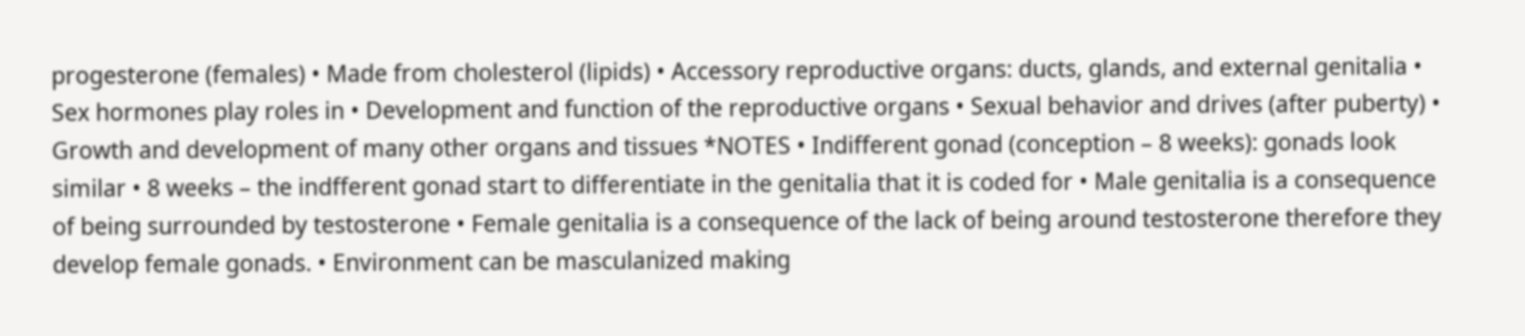progesterone (females) • Made from cholesterol (lipids) • Accessory reproductive organs: ducts, glands, and external genitalia • Sex hormones play roles in • Development and function of the reproductive organs • Sexual behavior and drives (after puberty) • Growth and development of many other organs and tissues *NOTES • Indifferent gonad (conception – 8 weeks): gonads look similar • 8 weeks – the indfferent gonad start to differentiate in the genitalia that it is coded for • Male genitalia is a consequence of being surrounded by testosterone • Female genitalia is a consequence of the lack of being around testosterone therefore they develop female gonads. • Environment can be masculanized making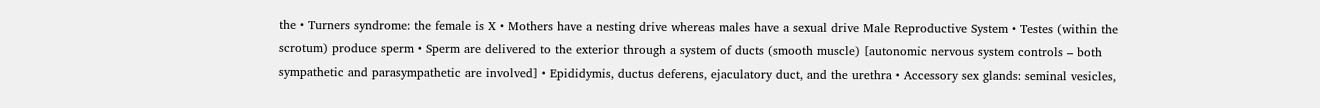the • Turners syndrome: the female is X • Mothers have a nesting drive whereas males have a sexual drive Male Reproductive System • Testes (within the scrotum) produce sperm • Sperm are delivered to the exterior through a system of ducts (smooth muscle) [autonomic nervous system controls – both sympathetic and parasympathetic are involved] • Epididymis, ductus deferens, ejaculatory duct, and the urethra • Accessory sex glands: seminal vesicles,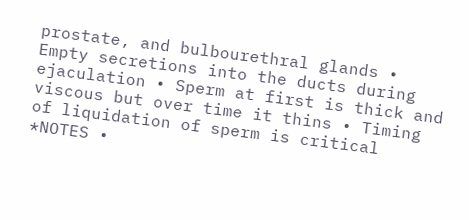prostate, and bulbourethral glands • Empty secretions into the ducts during ejaculation • Sperm at first is thick and viscous but over time it thins • Timing of liquidation of sperm is critical *NOTES •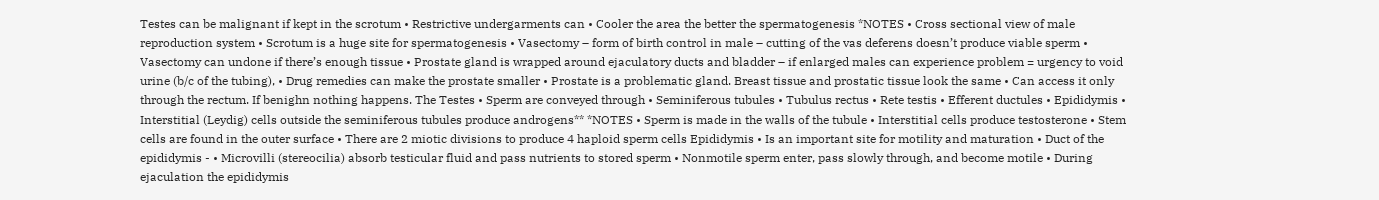Testes can be malignant if kept in the scrotum • Restrictive undergarments can • Cooler the area the better the spermatogenesis *NOTES • Cross sectional view of male reproduction system • Scrotum is a huge site for spermatogenesis • Vasectomy – form of birth control in male – cutting of the vas deferens doesn’t produce viable sperm • Vasectomy can undone if there’s enough tissue • Prostate gland is wrapped around ejaculatory ducts and bladder – if enlarged males can experience problem = urgency to void urine (b/c of the tubing), • Drug remedies can make the prostate smaller • Prostate is a problematic gland. Breast tissue and prostatic tissue look the same • Can access it only through the rectum. If benighn nothing happens. The Testes • Sperm are conveyed through • Seminiferous tubules • Tubulus rectus • Rete testis • Efferent ductules • Epididymis • Interstitial (Leydig) cells outside the seminiferous tubules produce androgens** *NOTES • Sperm is made in the walls of the tubule • Interstitial cells produce testosterone • Stem cells are found in the outer surface • There are 2 miotic divisions to produce 4 haploid sperm cells Epididymis • Is an important site for motility and maturation • Duct of the epididymis - • Microvilli (stereocilia) absorb testicular fluid and pass nutrients to stored sperm • Nonmotile sperm enter, pass slowly through, and become motile • During ejaculation the epididymis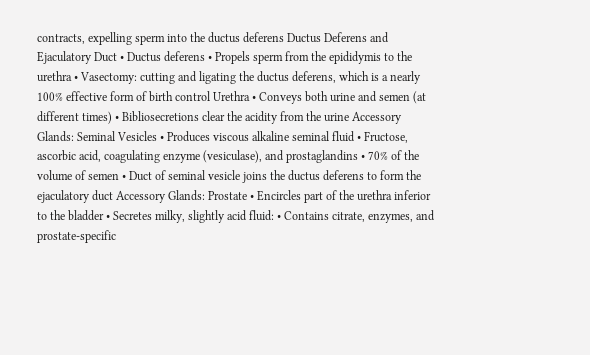contracts, expelling sperm into the ductus deferens Ductus Deferens and Ejaculatory Duct • Ductus deferens • Propels sperm from the epididymis to the urethra • Vasectomy: cutting and ligating the ductus deferens, which is a nearly 100% effective form of birth control Urethra • Conveys both urine and semen (at different times) • Bibliosecretions clear the acidity from the urine Accessory Glands: Seminal Vesicles • Produces viscous alkaline seminal fluid • Fructose, ascorbic acid, coagulating enzyme (vesiculase), and prostaglandins • 70% of the volume of semen • Duct of seminal vesicle joins the ductus deferens to form the ejaculatory duct Accessory Glands: Prostate • Encircles part of the urethra inferior to the bladder • Secretes milky, slightly acid fluid: • Contains citrate, enzymes, and prostate-specific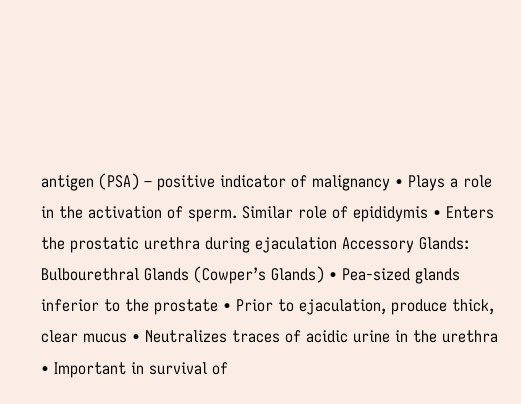antigen (PSA) – positive indicator of malignancy • Plays a role in the activation of sperm. Similar role of epididymis • Enters the prostatic urethra during ejaculation Accessory Glands: Bulbourethral Glands (Cowper’s Glands) • Pea-sized glands inferior to the prostate • Prior to ejaculation, produce thick, clear mucus • Neutralizes traces of acidic urine in the urethra • Important in survival of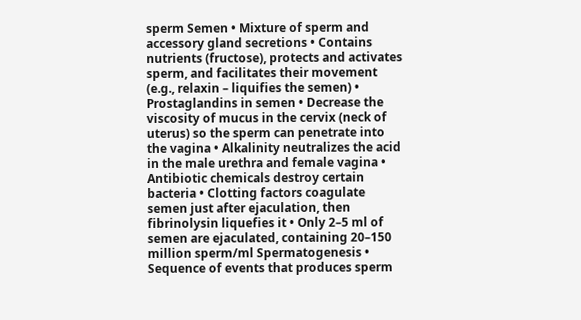sperm Semen • Mixture of sperm and accessory gland secretions • Contains nutrients (fructose), protects and activates sperm, and facilitates their movement (e.g., relaxin – liquifies the semen) • Prostaglandins in semen • Decrease the viscosity of mucus in the cervix (neck of uterus) so the sperm can penetrate into the vagina • Alkalinity neutralizes the acid in the male urethra and female vagina • Antibiotic chemicals destroy certain bacteria • Clotting factors coagulate semen just after ejaculation, then fibrinolysin liquefies it • Only 2–5 ml of semen are ejaculated, containing 20–150 million sperm/ml Spermatogenesis • Sequence of events that produces sperm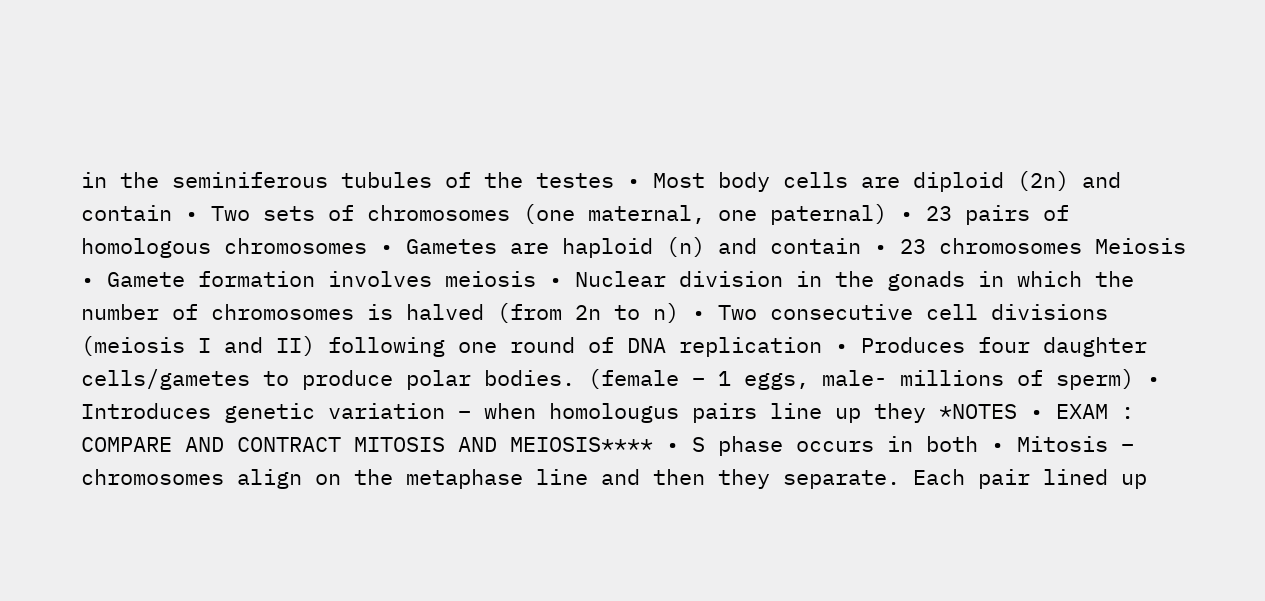in the seminiferous tubules of the testes • Most body cells are diploid (2n) and contain • Two sets of chromosomes (one maternal, one paternal) • 23 pairs of homologous chromosomes • Gametes are haploid (n) and contain • 23 chromosomes Meiosis • Gamete formation involves meiosis • Nuclear division in the gonads in which the number of chromosomes is halved (from 2n to n) • Two consecutive cell divisions (meiosis I and II) following one round of DNA replication • Produces four daughter cells/gametes to produce polar bodies. (female – 1 eggs, male- millions of sperm) • Introduces genetic variation – when homolougus pairs line up they *NOTES • EXAM : COMPARE AND CONTRACT MITOSIS AND MEIOSIS**** • S phase occurs in both • Mitosis – chromosomes align on the metaphase line and then they separate. Each pair lined up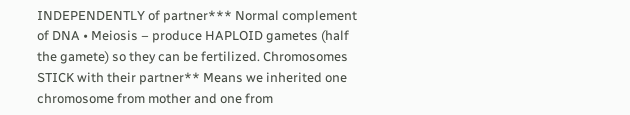INDEPENDENTLY of partner*** Normal complement of DNA • Meiosis – produce HAPLOID gametes (half the gamete) so they can be fertilized. Chromosomes STICK with their partner** Means we inherited one chromosome from mother and one from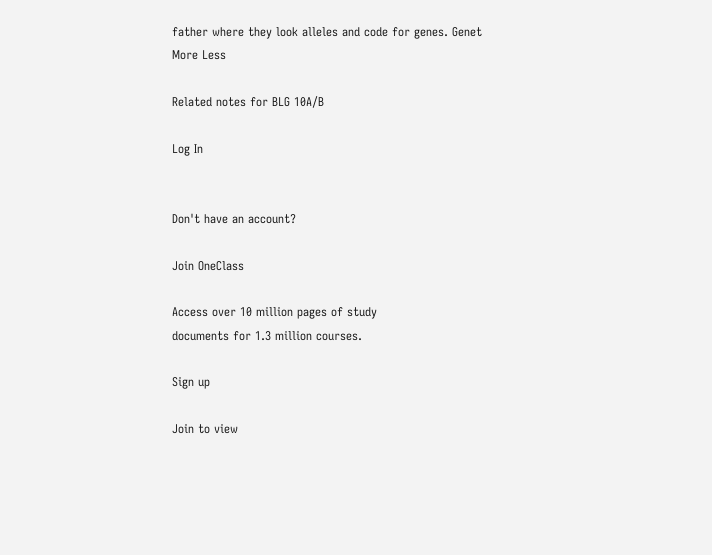father where they look alleles and code for genes. Genet
More Less

Related notes for BLG 10A/B

Log In


Don't have an account?

Join OneClass

Access over 10 million pages of study
documents for 1.3 million courses.

Sign up

Join to view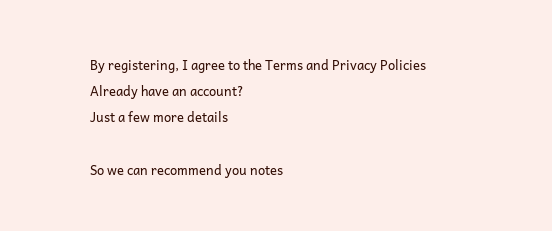By registering, I agree to the Terms and Privacy Policies
Already have an account?
Just a few more details

So we can recommend you notes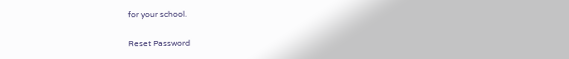for your school.

Reset Password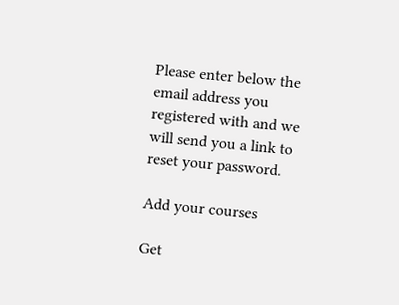Please enter below the email address you registered with and we will send you a link to reset your password.

Add your courses

Get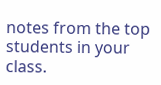notes from the top students in your class.